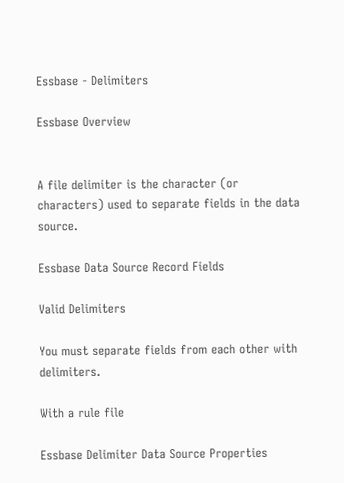Essbase - Delimiters

Essbase Overview


A file delimiter is the character (or characters) used to separate fields in the data source.

Essbase Data Source Record Fields

Valid Delimiters

You must separate fields from each other with delimiters.

With a rule file

Essbase Delimiter Data Source Properties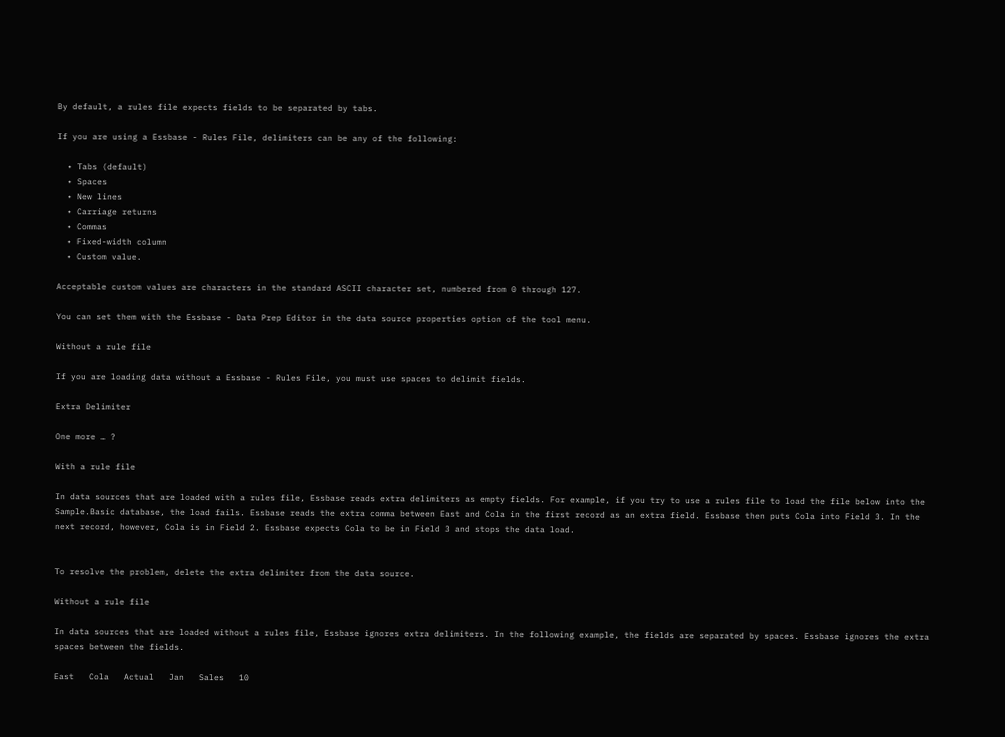By default, a rules file expects fields to be separated by tabs.

If you are using a Essbase - Rules File, delimiters can be any of the following:

  • Tabs (default)
  • Spaces
  • New lines
  • Carriage returns
  • Commas
  • Fixed-width column
  • Custom value.

Acceptable custom values are characters in the standard ASCII character set, numbered from 0 through 127.

You can set them with the Essbase - Data Prep Editor in the data source properties option of the tool menu.

Without a rule file

If you are loading data without a Essbase - Rules File, you must use spaces to delimit fields.

Extra Delimiter

One more … ?

With a rule file

In data sources that are loaded with a rules file, Essbase reads extra delimiters as empty fields. For example, if you try to use a rules file to load the file below into the Sample.Basic database, the load fails. Essbase reads the extra comma between East and Cola in the first record as an extra field. Essbase then puts Cola into Field 3. In the next record, however, Cola is in Field 2. Essbase expects Cola to be in Field 3 and stops the data load.


To resolve the problem, delete the extra delimiter from the data source.

Without a rule file

In data sources that are loaded without a rules file, Essbase ignores extra delimiters. In the following example, the fields are separated by spaces. Essbase ignores the extra spaces between the fields.

East   Cola   Actual   Jan   Sales   10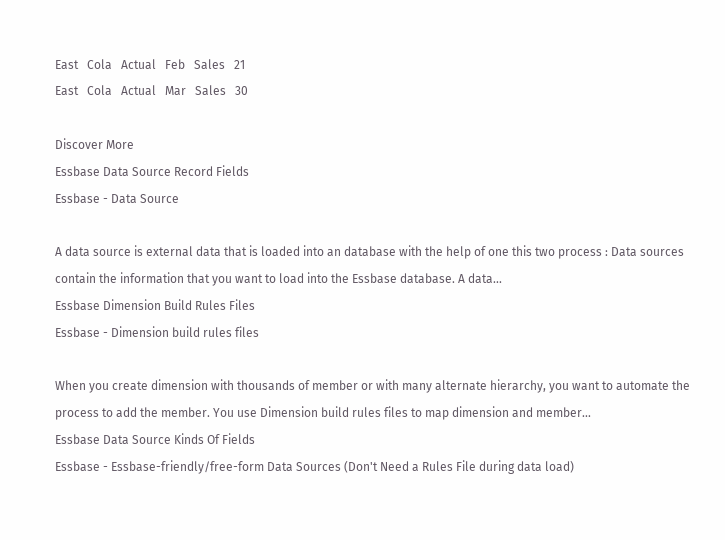East   Cola   Actual   Feb   Sales   21
East   Cola   Actual   Mar   Sales   30

Discover More
Essbase Data Source Record Fields
Essbase - Data Source

A data source is external data that is loaded into an database with the help of one this two process : Data sources contain the information that you want to load into the Essbase database. A data...
Essbase Dimension Build Rules Files
Essbase - Dimension build rules files

When you create dimension with thousands of member or with many alternate hierarchy, you want to automate the process to add the member. You use Dimension build rules files to map dimension and member...
Essbase Data Source Kinds Of Fields
Essbase - Essbase-friendly/free-form Data Sources (Don't Need a Rules File during data load)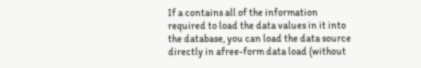If a contains all of the information required to load the data values in it into the database, you can load the data source directly in afree-form data load (without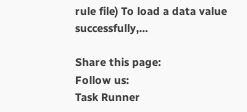rule file) To load a data value successfully,...

Share this page:
Follow us:
Task Runner